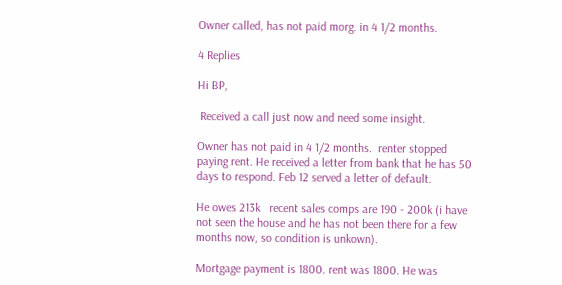Owner called, has not paid morg. in 4 1/2 months.

4 Replies

Hi BP,

 Received a call just now and need some insight.

Owner has not paid in 4 1/2 months.  renter stopped paying rent. He received a letter from bank that he has 50 days to respond. Feb 12 served a letter of default.

He owes 213k   recent sales comps are 190 - 200k (i have not seen the house and he has not been there for a few months now, so condition is unkown).

Mortgage payment is 1800. rent was 1800. He was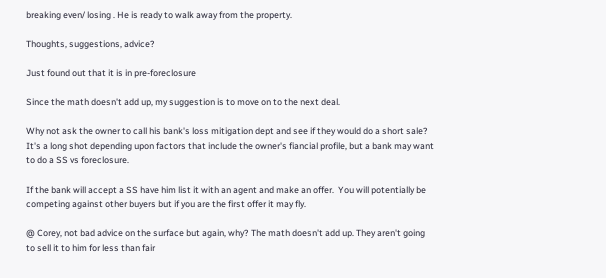breaking even/ losing . He is ready to walk away from the property.

Thoughts, suggestions, advice?

Just found out that it is in pre-foreclosure

Since the math doesn't add up, my suggestion is to move on to the next deal.

Why not ask the owner to call his bank's loss mitigation dept and see if they would do a short sale?  It's a long shot depending upon factors that include the owner's fiancial profile, but a bank may want to do a SS vs foreclosure.

If the bank will accept a SS have him list it with an agent and make an offer.  You will potentially be competing against other buyers but if you are the first offer it may fly.

@ Corey, not bad advice on the surface but again, why? The math doesn't add up. They aren't going to sell it to him for less than fair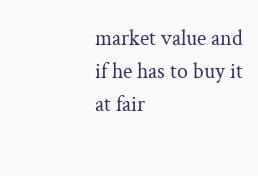market value and if he has to buy it at fair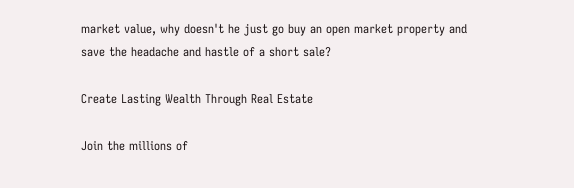market value, why doesn't he just go buy an open market property and save the headache and hastle of a short sale?

Create Lasting Wealth Through Real Estate

Join the millions of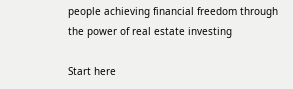people achieving financial freedom through the power of real estate investing

Start here